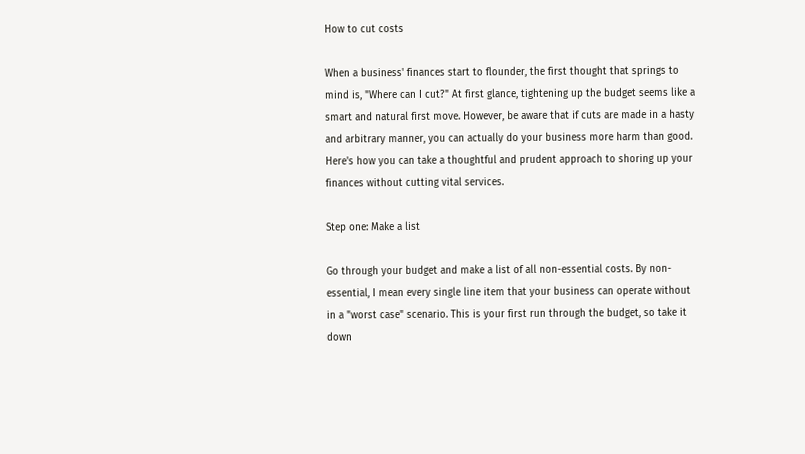How to cut costs

When a business' finances start to flounder, the first thought that springs to mind is, "Where can I cut?" At first glance, tightening up the budget seems like a smart and natural first move. However, be aware that if cuts are made in a hasty and arbitrary manner, you can actually do your business more harm than good. Here's how you can take a thoughtful and prudent approach to shoring up your finances without cutting vital services.

Step one: Make a list

Go through your budget and make a list of all non-essential costs. By non-essential, I mean every single line item that your business can operate without in a "worst case" scenario. This is your first run through the budget, so take it down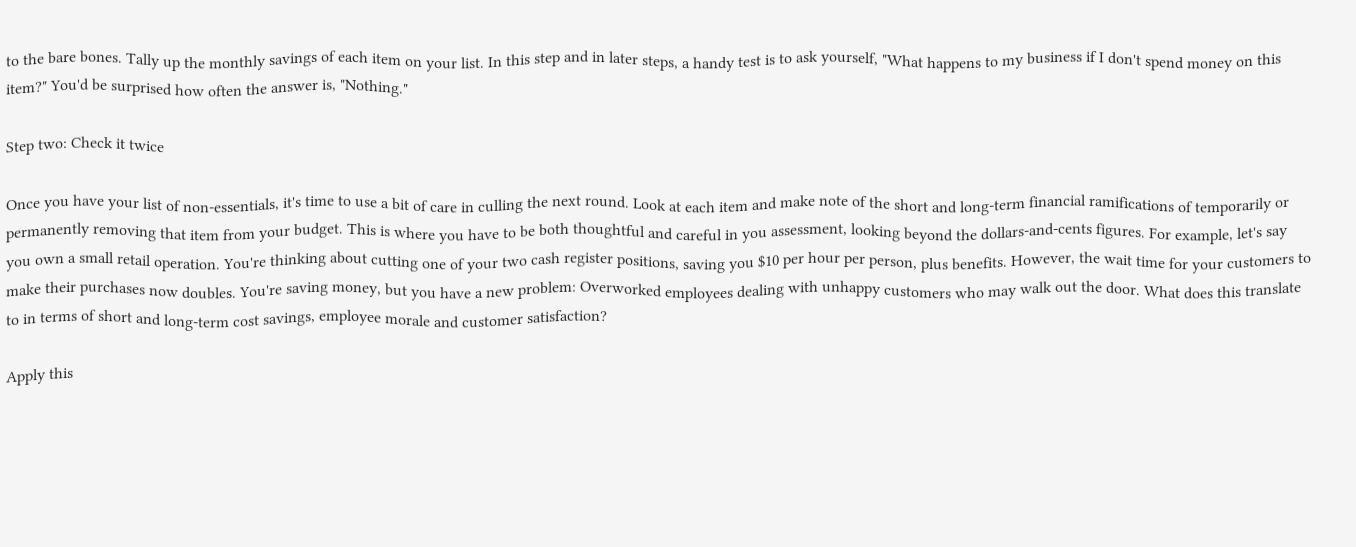to the bare bones. Tally up the monthly savings of each item on your list. In this step and in later steps, a handy test is to ask yourself, "What happens to my business if I don't spend money on this item?" You'd be surprised how often the answer is, "Nothing."

Step two: Check it twice

Once you have your list of non-essentials, it's time to use a bit of care in culling the next round. Look at each item and make note of the short and long-term financial ramifications of temporarily or permanently removing that item from your budget. This is where you have to be both thoughtful and careful in you assessment, looking beyond the dollars-and-cents figures. For example, let's say you own a small retail operation. You're thinking about cutting one of your two cash register positions, saving you $10 per hour per person, plus benefits. However, the wait time for your customers to make their purchases now doubles. You're saving money, but you have a new problem: Overworked employees dealing with unhappy customers who may walk out the door. What does this translate to in terms of short and long-term cost savings, employee morale and customer satisfaction?

Apply this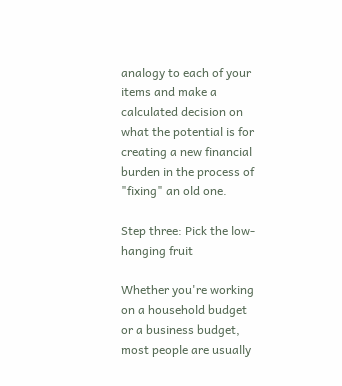analogy to each of your items and make a calculated decision on what the potential is for creating a new financial burden in the process of "fixing" an old one.

Step three: Pick the low-hanging fruit

Whether you're working on a household budget or a business budget, most people are usually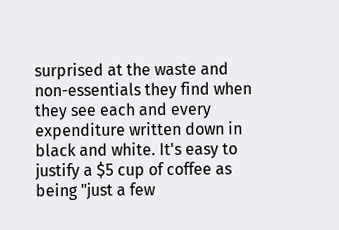surprised at the waste and non-essentials they find when they see each and every expenditure written down in black and white. It's easy to justify a $5 cup of coffee as being "just a few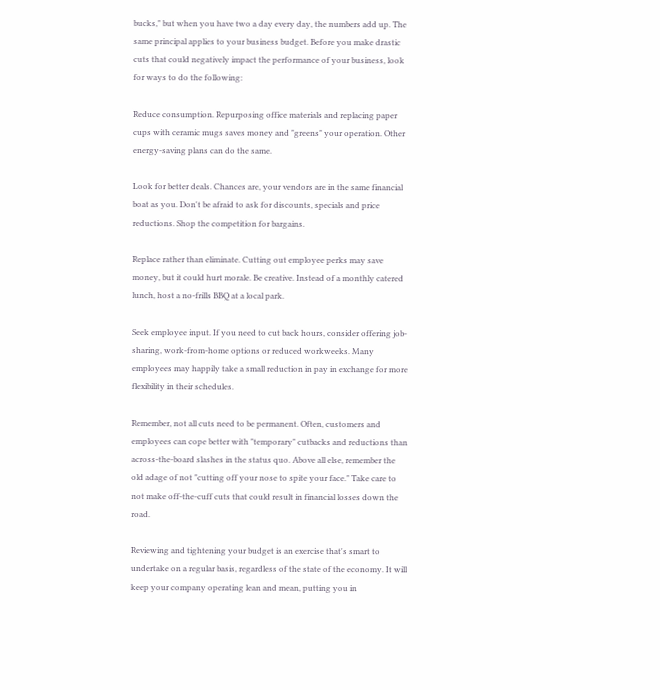bucks," but when you have two a day every day, the numbers add up. The same principal applies to your business budget. Before you make drastic cuts that could negatively impact the performance of your business, look for ways to do the following:

Reduce consumption. Repurposing office materials and replacing paper cups with ceramic mugs saves money and "greens" your operation. Other energy-saving plans can do the same.

Look for better deals. Chances are, your vendors are in the same financial boat as you. Don't be afraid to ask for discounts, specials and price reductions. Shop the competition for bargains.

Replace rather than eliminate. Cutting out employee perks may save money, but it could hurt morale. Be creative. Instead of a monthly catered lunch, host a no-frills BBQ at a local park.

Seek employee input. If you need to cut back hours, consider offering job-sharing, work-from-home options or reduced workweeks. Many employees may happily take a small reduction in pay in exchange for more flexibility in their schedules.

Remember, not all cuts need to be permanent. Often, customers and employees can cope better with "temporary" cutbacks and reductions than across-the-board slashes in the status quo. Above all else, remember the old adage of not "cutting off your nose to spite your face." Take care to not make off-the-cuff cuts that could result in financial losses down the road.

Reviewing and tightening your budget is an exercise that's smart to undertake on a regular basis, regardless of the state of the economy. It will keep your company operating lean and mean, putting you in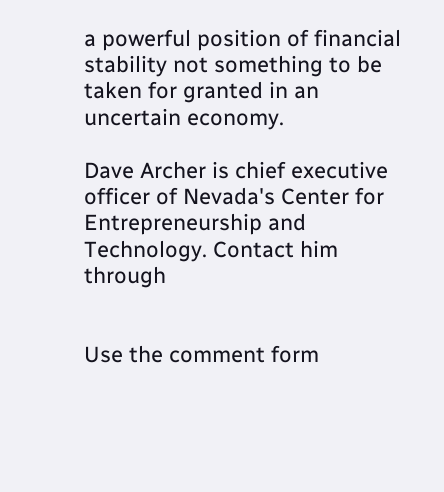a powerful position of financial stability not something to be taken for granted in an uncertain economy.

Dave Archer is chief executive officer of Nevada's Center for Entrepreneurship and Technology. Contact him through


Use the comment form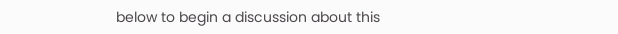below to begin a discussion about this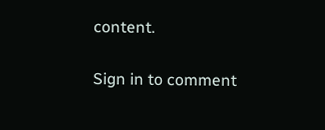content.

Sign in to comment